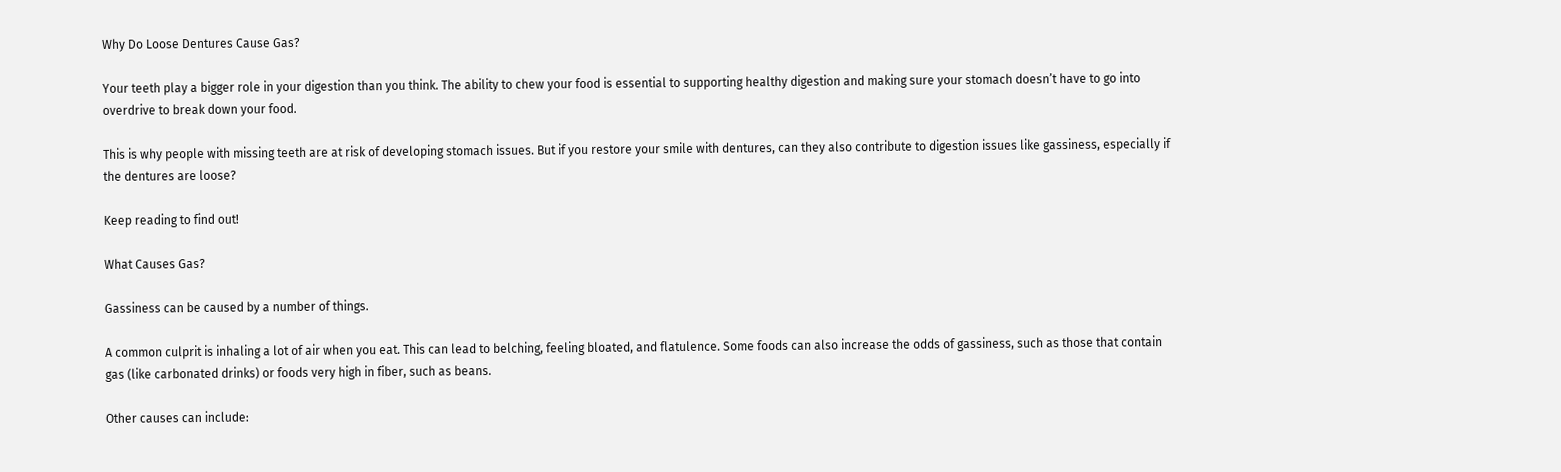Why Do Loose Dentures Cause Gas?

Your teeth play a bigger role in your digestion than you think. The ability to chew your food is essential to supporting healthy digestion and making sure your stomach doesn’t have to go into overdrive to break down your food.

This is why people with missing teeth are at risk of developing stomach issues. But if you restore your smile with dentures, can they also contribute to digestion issues like gassiness, especially if the dentures are loose?

Keep reading to find out!

What Causes Gas?

Gassiness can be caused by a number of things.

A common culprit is inhaling a lot of air when you eat. This can lead to belching, feeling bloated, and flatulence. Some foods can also increase the odds of gassiness, such as those that contain gas (like carbonated drinks) or foods very high in fiber, such as beans.

Other causes can include: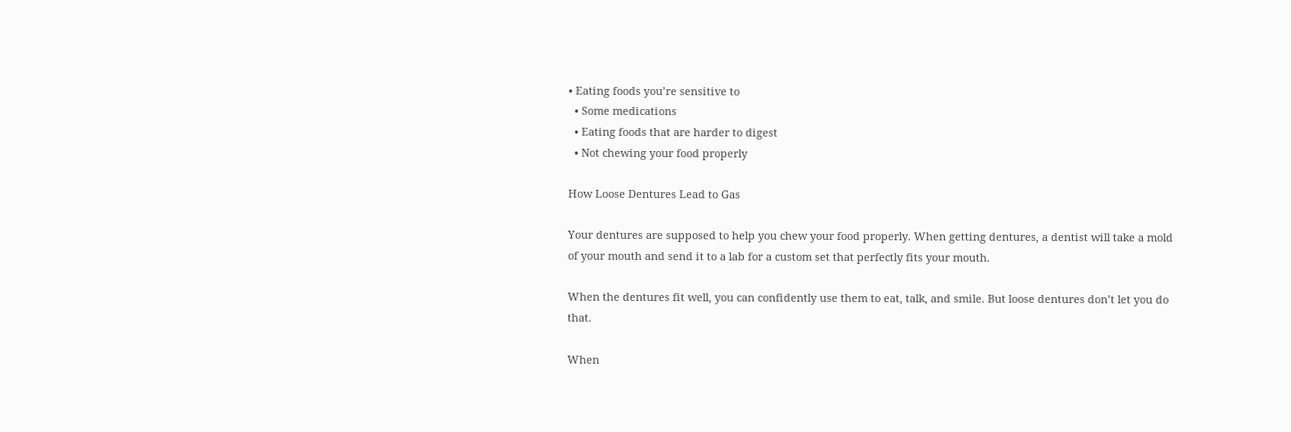• Eating foods you’re sensitive to
  • Some medications
  • Eating foods that are harder to digest
  • Not chewing your food properly

How Loose Dentures Lead to Gas

Your dentures are supposed to help you chew your food properly. When getting dentures, a dentist will take a mold of your mouth and send it to a lab for a custom set that perfectly fits your mouth.

When the dentures fit well, you can confidently use them to eat, talk, and smile. But loose dentures don’t let you do that.

When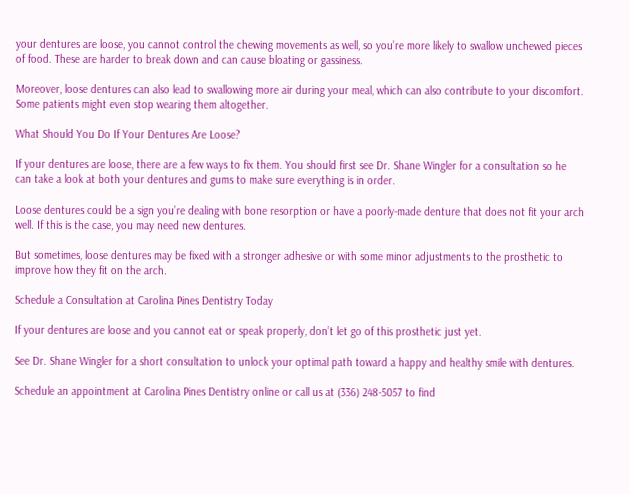your dentures are loose, you cannot control the chewing movements as well, so you’re more likely to swallow unchewed pieces of food. These are harder to break down and can cause bloating or gassiness.

Moreover, loose dentures can also lead to swallowing more air during your meal, which can also contribute to your discomfort. Some patients might even stop wearing them altogether.

What Should You Do If Your Dentures Are Loose?

If your dentures are loose, there are a few ways to fix them. You should first see Dr. Shane Wingler for a consultation so he can take a look at both your dentures and gums to make sure everything is in order.

Loose dentures could be a sign you’re dealing with bone resorption or have a poorly-made denture that does not fit your arch well. If this is the case, you may need new dentures.

But sometimes, loose dentures may be fixed with a stronger adhesive or with some minor adjustments to the prosthetic to improve how they fit on the arch.

Schedule a Consultation at Carolina Pines Dentistry Today

If your dentures are loose and you cannot eat or speak properly, don’t let go of this prosthetic just yet.

See Dr. Shane Wingler for a short consultation to unlock your optimal path toward a happy and healthy smile with dentures.

Schedule an appointment at Carolina Pines Dentistry online or call us at (336) 248-5057 to find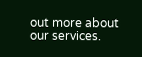out more about our services.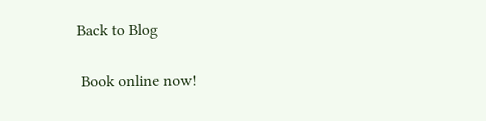Back to Blog

 Book online now!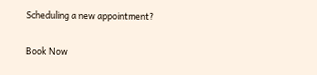Scheduling a new appointment?

Book Now